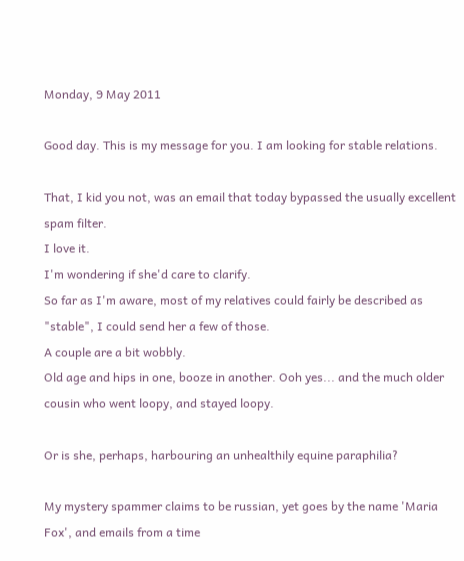Monday, 9 May 2011

Good day. This is my message for you. I am looking for stable relations.

That, I kid you not, was an email that today bypassed the usually excellent spam filter.
I love it.
I'm wondering if she'd care to clarify.
So far as I'm aware, most of my relatives could fairly be described as "stable", I could send her a few of those.
A couple are a bit wobbly.
Old age and hips in one, booze in another. Ooh yes... and the much older cousin who went loopy, and stayed loopy.

Or is she, perhaps, harbouring an unhealthily equine paraphilia?

My mystery spammer claims to be russian, yet goes by the name 'Maria Fox', and emails from a time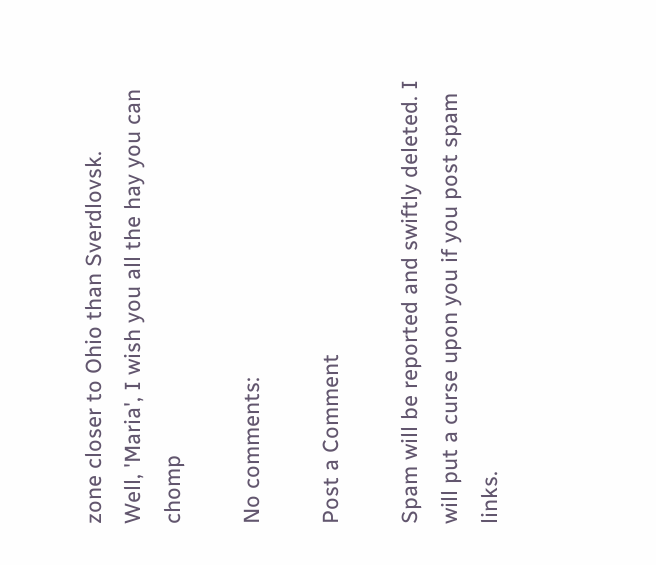zone closer to Ohio than Sverdlovsk.
Well, 'Maria', I wish you all the hay you can chomp

No comments:

Post a Comment

Spam will be reported and swiftly deleted. I will put a curse upon you if you post spam links.